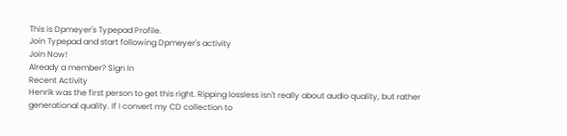This is Dpmeyer's Typepad Profile.
Join Typepad and start following Dpmeyer's activity
Join Now!
Already a member? Sign In
Recent Activity
Henrik was the first person to get this right. Ripping lossless isn't really about audio quality, but rather generational quality. If I convert my CD collection to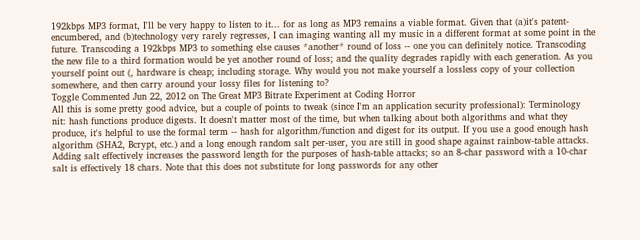192kbps MP3 format, I'll be very happy to listen to it... for as long as MP3 remains a viable format. Given that (a)it's patent-encumbered, and (b)technology very rarely regresses, I can imaging wanting all my music in a different format at some point in the future. Transcoding a 192kbps MP3 to something else causes *another* round of loss -- one you can definitely notice. Transcoding the new file to a third formation would be yet another round of loss; and the quality degrades rapidly with each generation. As you yourself point out (, hardware is cheap; including storage. Why would you not make yourself a lossless copy of your collection somewhere, and then carry around your lossy files for listening to?
Toggle Commented Jun 22, 2012 on The Great MP3 Bitrate Experiment at Coding Horror
All this is some pretty good advice, but a couple of points to tweak (since I'm an application security professional): Terminology nit: hash functions produce digests. It doesn't matter most of the time, but when talking about both algorithms and what they produce, it's helpful to use the formal term -- hash for algorithm/function and digest for its output. If you use a good enough hash algorithm (SHA2, Bcrypt, etc.) and a long enough random salt per-user, you are still in good shape against rainbow-table attacks. Adding salt effectively increases the password length for the purposes of hash-table attacks; so an 8-char password with a 10-char salt is effectively 18 chars. Note that this does not substitute for long passwords for any other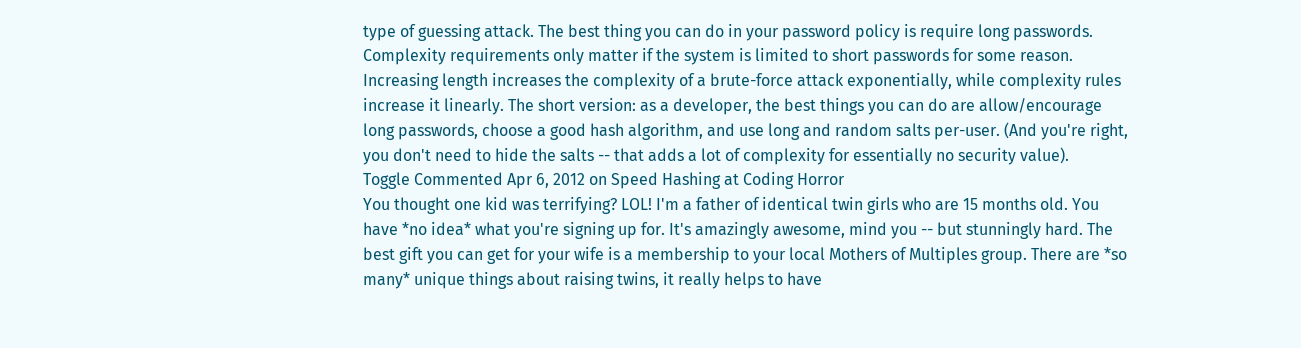type of guessing attack. The best thing you can do in your password policy is require long passwords. Complexity requirements only matter if the system is limited to short passwords for some reason. Increasing length increases the complexity of a brute-force attack exponentially, while complexity rules increase it linearly. The short version: as a developer, the best things you can do are allow/encourage long passwords, choose a good hash algorithm, and use long and random salts per-user. (And you're right, you don't need to hide the salts -- that adds a lot of complexity for essentially no security value).
Toggle Commented Apr 6, 2012 on Speed Hashing at Coding Horror
You thought one kid was terrifying? LOL! I'm a father of identical twin girls who are 15 months old. You have *no idea* what you're signing up for. It's amazingly awesome, mind you -- but stunningly hard. The best gift you can get for your wife is a membership to your local Mothers of Multiples group. There are *so many* unique things about raising twins, it really helps to have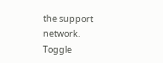the support network.
Toggle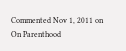Commented Nov 1, 2011 on On Parenthood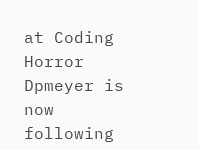at Coding Horror
Dpmeyer is now following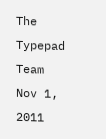The Typepad Team
Nov 1, 2011